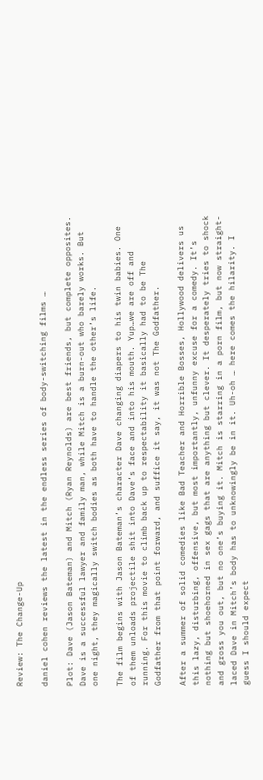Review: The Change-Up

daniel cohen reviews the latest in the endless series of body-switching films …

Plot: Dave (Jason Bateman) and Mitch (Ryan Reynolds) are best friends, but complete opposites. Dave is a successful lawyer and family man, while Mitch is a burn-out who barely works. But one night, they magically switch bodies as both have to handle the other’s life.

The film begins with Jason Bateman’s character Dave changing diapers to his twin babies. One of them unloads projectile shit into Dave’s face and into his mouth. Yup…we are off and running. For this movie to climb back up to respectability it basically had to be The Godfather from that point forward, and suffice it say, it was not The Godfather.

After a summer of solid comedies like Bad Teacher and Horrible Bosses, Hollywood delivers us this lazy, disturbing, offensive, but most importantly, unfunny excuse for a comedy. It’s nothing but shoehorned in sex gags that are anything but clever. It desperately tries to shock and gross you out, but no one’s buying it. Mitch is starring in a porn film, but now straight-laced Dave in Mitch’s body has to unknowingly be in it. Uh-oh … here comes the hilarity. I guess I should expect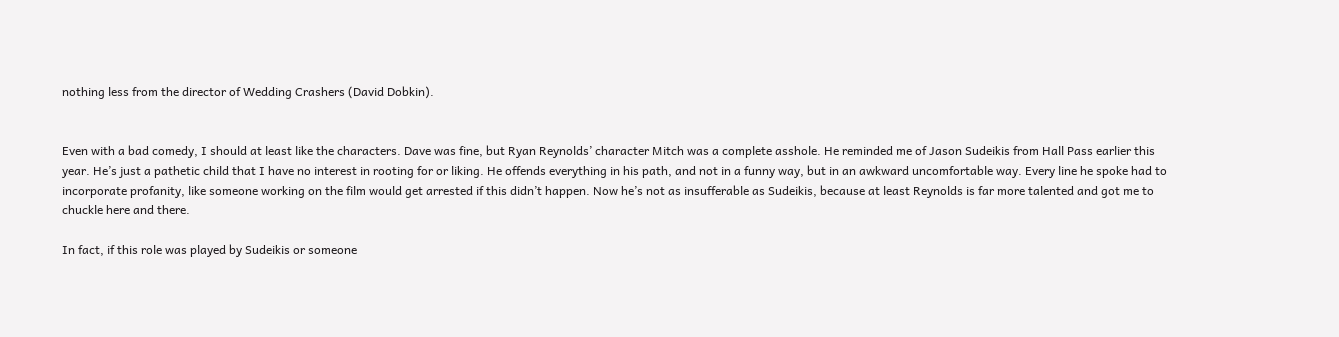nothing less from the director of Wedding Crashers (David Dobkin).


Even with a bad comedy, I should at least like the characters. Dave was fine, but Ryan Reynolds’ character Mitch was a complete asshole. He reminded me of Jason Sudeikis from Hall Pass earlier this year. He’s just a pathetic child that I have no interest in rooting for or liking. He offends everything in his path, and not in a funny way, but in an awkward uncomfortable way. Every line he spoke had to incorporate profanity, like someone working on the film would get arrested if this didn’t happen. Now he’s not as insufferable as Sudeikis, because at least Reynolds is far more talented and got me to chuckle here and there.

In fact, if this role was played by Sudeikis or someone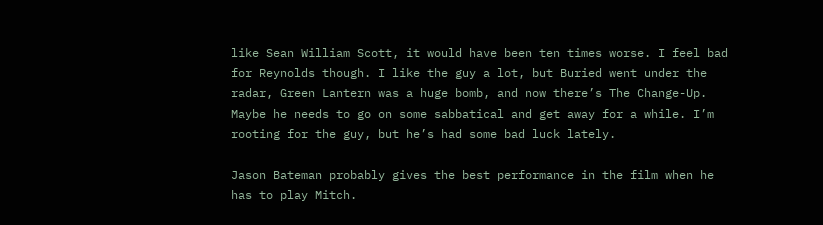like Sean William Scott, it would have been ten times worse. I feel bad for Reynolds though. I like the guy a lot, but Buried went under the radar, Green Lantern was a huge bomb, and now there’s The Change-Up. Maybe he needs to go on some sabbatical and get away for a while. I’m rooting for the guy, but he’s had some bad luck lately.

Jason Bateman probably gives the best performance in the film when he has to play Mitch.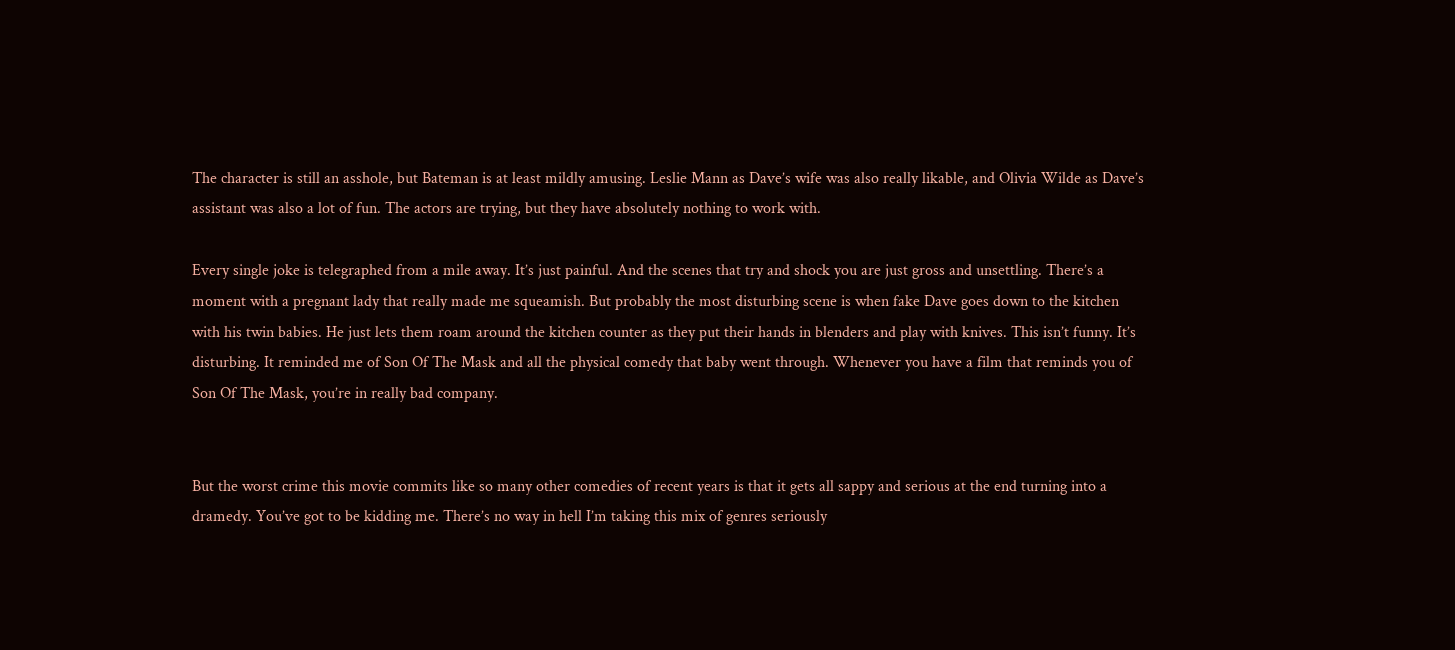The character is still an asshole, but Bateman is at least mildly amusing. Leslie Mann as Dave’s wife was also really likable, and Olivia Wilde as Dave’s assistant was also a lot of fun. The actors are trying, but they have absolutely nothing to work with.

Every single joke is telegraphed from a mile away. It’s just painful. And the scenes that try and shock you are just gross and unsettling. There’s a moment with a pregnant lady that really made me squeamish. But probably the most disturbing scene is when fake Dave goes down to the kitchen with his twin babies. He just lets them roam around the kitchen counter as they put their hands in blenders and play with knives. This isn’t funny. It’s disturbing. It reminded me of Son Of The Mask and all the physical comedy that baby went through. Whenever you have a film that reminds you of Son Of The Mask, you’re in really bad company.


But the worst crime this movie commits like so many other comedies of recent years is that it gets all sappy and serious at the end turning into a dramedy. You’ve got to be kidding me. There’s no way in hell I’m taking this mix of genres seriously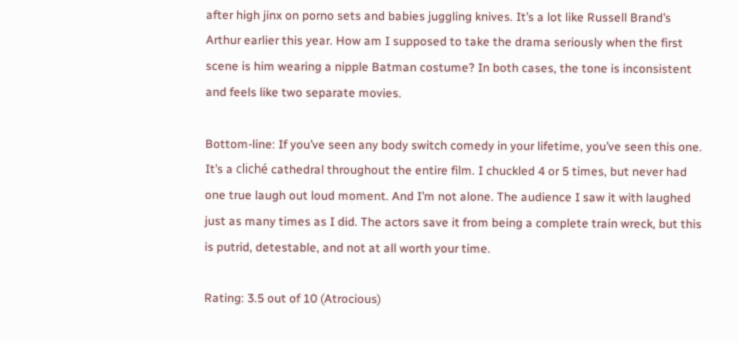after high jinx on porno sets and babies juggling knives. It’s a lot like Russell Brand’s Arthur earlier this year. How am I supposed to take the drama seriously when the first scene is him wearing a nipple Batman costume? In both cases, the tone is inconsistent and feels like two separate movies.

Bottom-line: If you’ve seen any body switch comedy in your lifetime, you’ve seen this one. It’s a cliché cathedral throughout the entire film. I chuckled 4 or 5 times, but never had one true laugh out loud moment. And I’m not alone. The audience I saw it with laughed just as many times as I did. The actors save it from being a complete train wreck, but this is putrid, detestable, and not at all worth your time.

Rating: 3.5 out of 10 (Atrocious)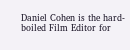Daniel Cohen is the hard-boiled Film Editor for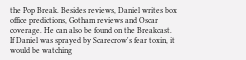the Pop Break. Besides reviews, Daniel writes box office predictions, Gotham reviews and Oscar coverage. He can also be found on the Breakcast. If Daniel was sprayed by Scarecrow's fear toxin, it would be watching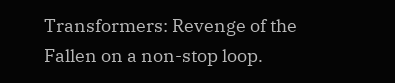Transformers: Revenge of the Fallen on a non-stop loop.